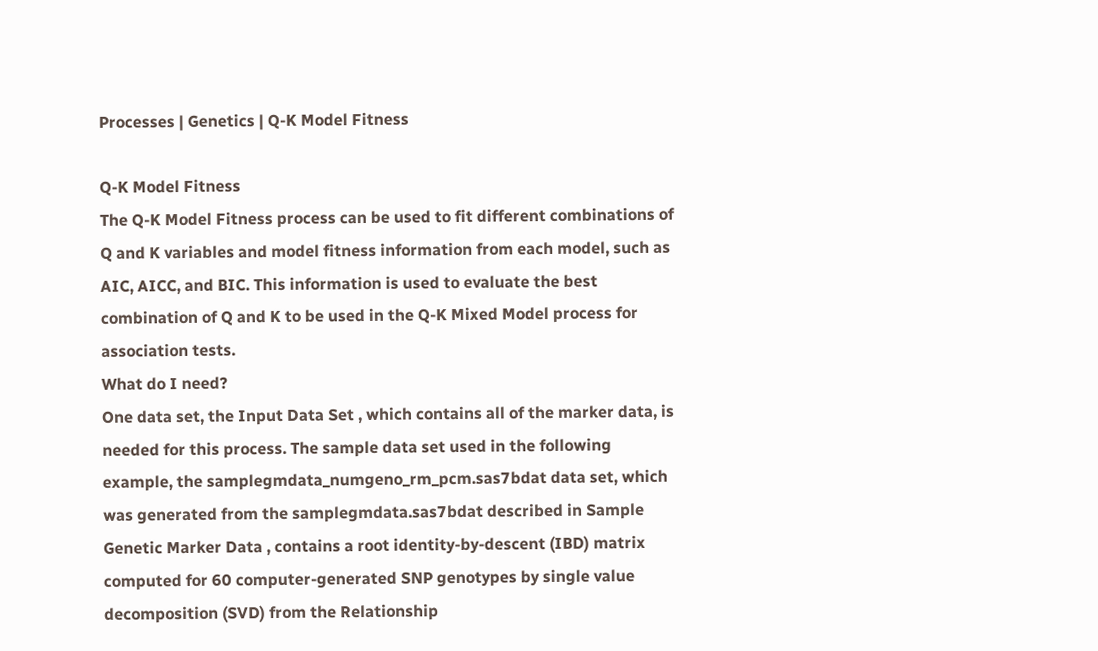Processes | Genetics | Q-K Model Fitness

Q-K Model Fitness
The Q-K Model Fitness process can be used to fit different combinations of Q and K variables and model fitness information from each model, such as AIC, AICC, and BIC. This information is used to evaluate the best combination of Q and K to be used in the Q-K Mixed Model process for association tests.
What do I need?
One data set, the Input Data Set , which contains all of the marker data, is needed for this process. The sample data set used in the following example, the samplegmdata_numgeno_rm_pcm.sas7bdat data set, which was generated from the samplegmdata.sas7bdat described in Sample Genetic Marker Data , contains a root identity-by-descent (IBD) matrix computed for 60 computer-generated SNP genotypes by single value decomposition (SVD) from the Relationship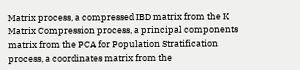Matrix process, a compressed IBD matrix from the K Matrix Compression process, a principal components matrix from the PCA for Population Stratification process, a coordinates matrix from the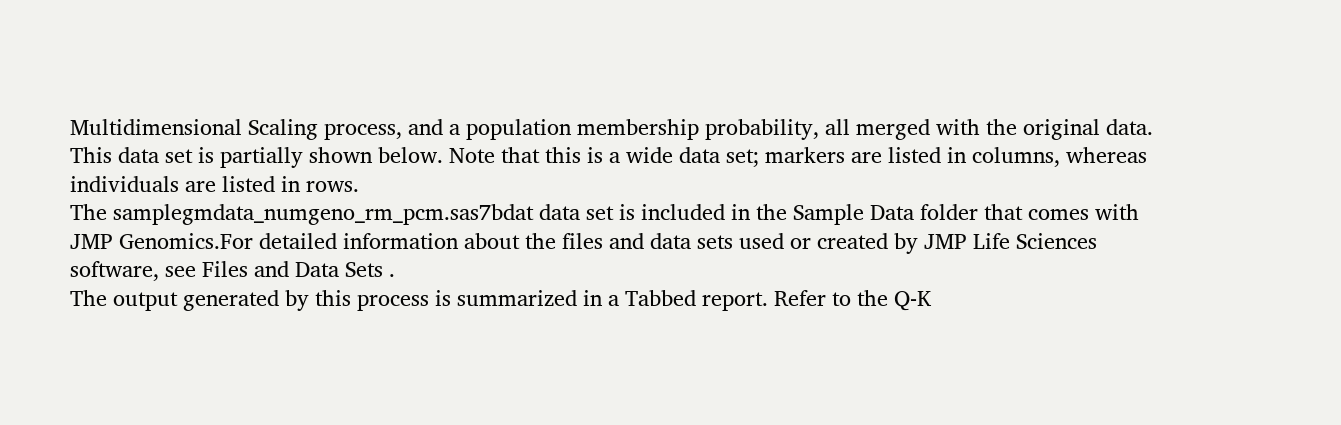Multidimensional Scaling process, and a population membership probability, all merged with the original data. This data set is partially shown below. Note that this is a wide data set; markers are listed in columns, whereas individuals are listed in rows.
The samplegmdata_numgeno_rm_pcm.sas7bdat data set is included in the Sample Data folder that comes with JMP Genomics.For detailed information about the files and data sets used or created by JMP Life Sciences software, see Files and Data Sets .
The output generated by this process is summarized in a Tabbed report. Refer to the Q-K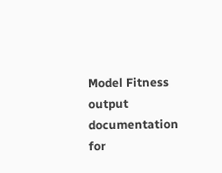Model Fitness output documentation for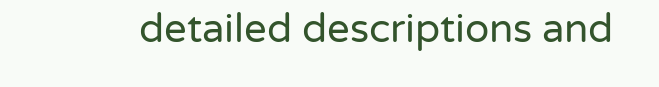detailed descriptions and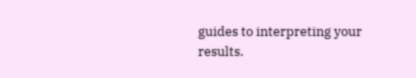guides to interpreting your results.